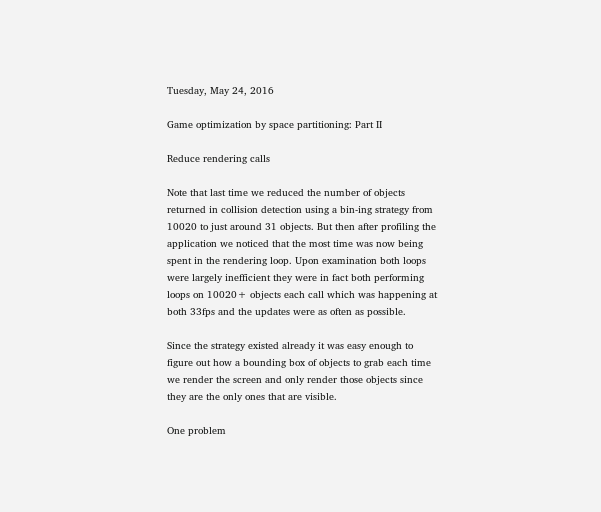Tuesday, May 24, 2016

Game optimization by space partitioning: Part II

Reduce rendering calls

Note that last time we reduced the number of objects returned in collision detection using a bin-ing strategy from 10020 to just around 31 objects. But then after profiling the application we noticed that the most time was now being spent in the rendering loop. Upon examination both loops were largely inefficient they were in fact both performing loops on 10020+ objects each call which was happening at both 33fps and the updates were as often as possible.

Since the strategy existed already it was easy enough to figure out how a bounding box of objects to grab each time we render the screen and only render those objects since they are the only ones that are visible.

One problem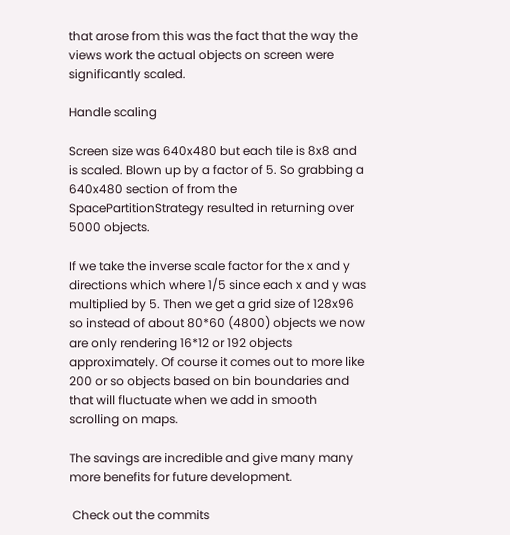that arose from this was the fact that the way the views work the actual objects on screen were significantly scaled.

Handle scaling

Screen size was 640x480 but each tile is 8x8 and is scaled. Blown up by a factor of 5. So grabbing a 640x480 section of from the SpacePartitionStrategy resulted in returning over 5000 objects.

If we take the inverse scale factor for the x and y directions which where 1/5 since each x and y was multiplied by 5. Then we get a grid size of 128x96 so instead of about 80*60 (4800) objects we now are only rendering 16*12 or 192 objects approximately. Of course it comes out to more like 200 or so objects based on bin boundaries and that will fluctuate when we add in smooth scrolling on maps.

The savings are incredible and give many many more benefits for future development.

 Check out the commits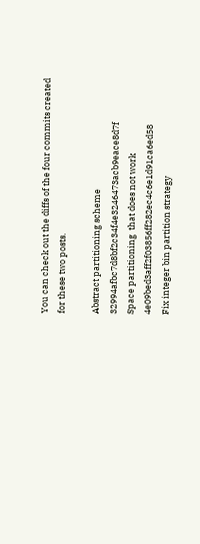You can check out the diffs of the four commits created for these two posts.

Abstract partitioning scheme                  32994afbc7d8bf2c34f4e3246473acb9eace8d7f
Space partitioning  that does not work   4e09bed3aff2f03856ff282ec4c6e1d91ca6ed58
Fix integer bin partition strategy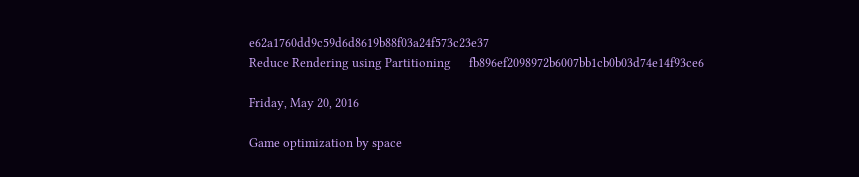e62a1760dd9c59d6d8619b88f03a24f573c23e37
Reduce Rendering using Partitioning      fb896ef2098972b6007bb1cb0b03d74e14f93ce6

Friday, May 20, 2016

Game optimization by space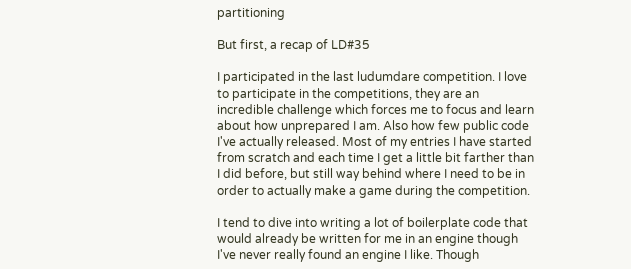partitioning

But first, a recap of LD#35

I participated in the last ludumdare competition. I love to participate in the competitions, they are an incredible challenge which forces me to focus and learn about how unprepared I am. Also how few public code I've actually released. Most of my entries I have started from scratch and each time I get a little bit farther than I did before, but still way behind where I need to be in order to actually make a game during the competition.

I tend to dive into writing a lot of boilerplate code that would already be written for me in an engine though I've never really found an engine I like. Though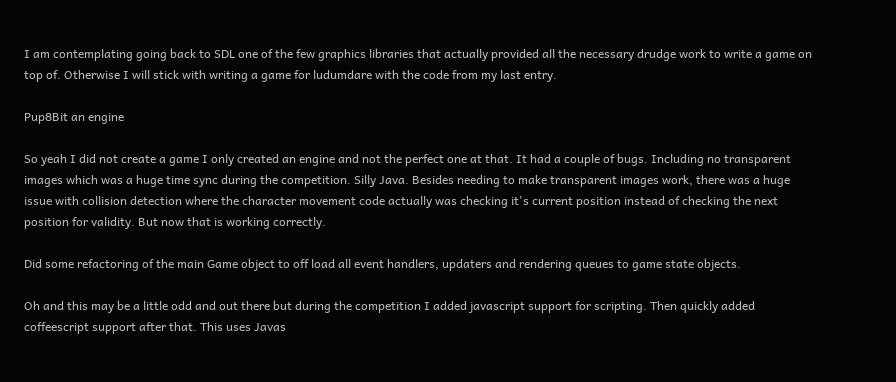I am contemplating going back to SDL one of the few graphics libraries that actually provided all the necessary drudge work to write a game on top of. Otherwise I will stick with writing a game for ludumdare with the code from my last entry.

Pup8Bit an engine

So yeah I did not create a game I only created an engine and not the perfect one at that. It had a couple of bugs. Including no transparent images which was a huge time sync during the competition. Silly Java. Besides needing to make transparent images work, there was a huge issue with collision detection where the character movement code actually was checking it's current position instead of checking the next position for validity. But now that is working correctly.

Did some refactoring of the main Game object to off load all event handlers, updaters and rendering queues to game state objects.

Oh and this may be a little odd and out there but during the competition I added javascript support for scripting. Then quickly added coffeescript support after that. This uses Javas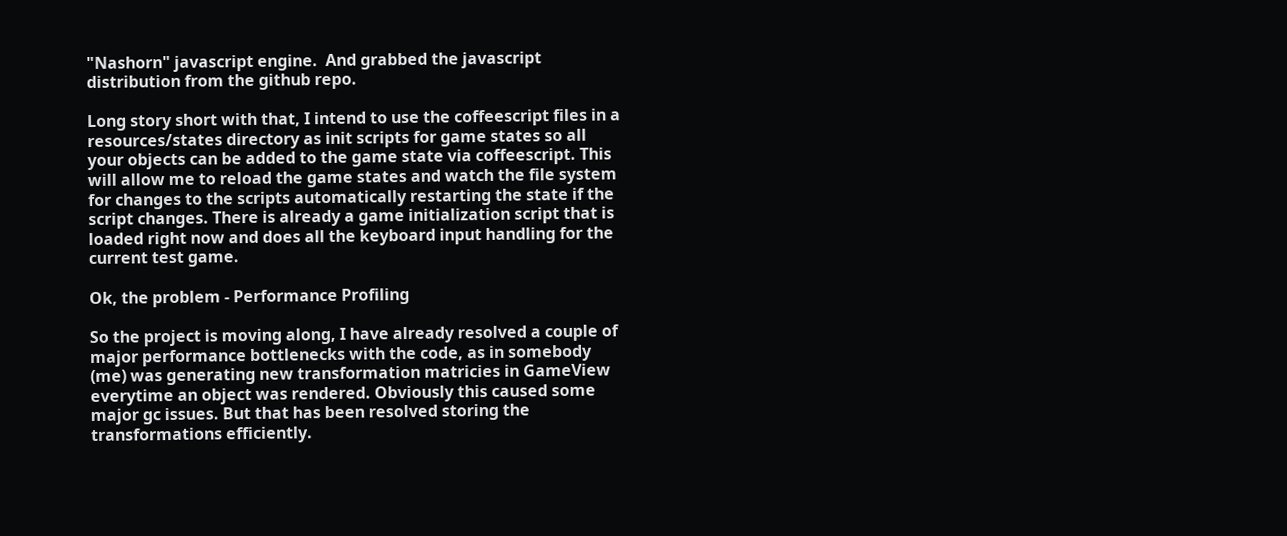"Nashorn" javascript engine.  And grabbed the javascript distribution from the github repo.

Long story short with that, I intend to use the coffeescript files in a resources/states directory as init scripts for game states so all your objects can be added to the game state via coffeescript. This will allow me to reload the game states and watch the file system for changes to the scripts automatically restarting the state if the script changes. There is already a game initialization script that is loaded right now and does all the keyboard input handling for the current test game.

Ok, the problem - Performance Profiling

So the project is moving along, I have already resolved a couple of major performance bottlenecks with the code, as in somebody (me) was generating new transformation matricies in GameView everytime an object was rendered. Obviously this caused some major gc issues. But that has been resolved storing the transformations efficiently.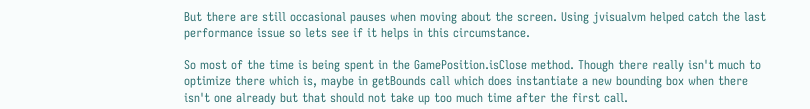But there are still occasional pauses when moving about the screen. Using jvisualvm helped catch the last performance issue so lets see if it helps in this circumstance.

So most of the time is being spent in the GamePosition.isClose method. Though there really isn't much to optimize there which is, maybe in getBounds call which does instantiate a new bounding box when there isn't one already but that should not take up too much time after the first call.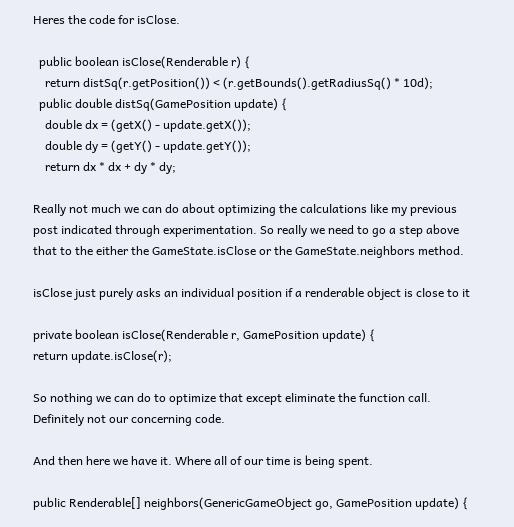Heres the code for isClose.

  public boolean isClose(Renderable r) {
    return distSq(r.getPosition()) < (r.getBounds().getRadiusSq() * 10d);
  public double distSq(GamePosition update) {
    double dx = (getX() - update.getX());
    double dy = (getY() - update.getY());
    return dx * dx + dy * dy;

Really not much we can do about optimizing the calculations like my previous post indicated through experimentation. So really we need to go a step above that to the either the GameState.isClose or the GameState.neighbors method.

isClose just purely asks an individual position if a renderable object is close to it

private boolean isClose(Renderable r, GamePosition update) {
return update.isClose(r);

So nothing we can do to optimize that except eliminate the function call. Definitely not our concerning code.

And then here we have it. Where all of our time is being spent.

public Renderable[] neighbors(GenericGameObject go, GamePosition update) {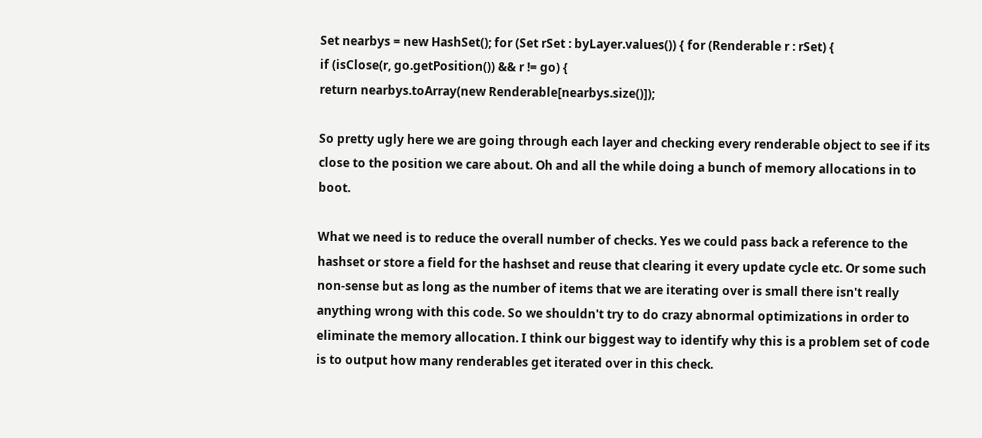Set nearbys = new HashSet(); for (Set rSet : byLayer.values()) { for (Renderable r : rSet) {
if (isClose(r, go.getPosition()) && r != go) {
return nearbys.toArray(new Renderable[nearbys.size()]);

So pretty ugly here we are going through each layer and checking every renderable object to see if its close to the position we care about. Oh and all the while doing a bunch of memory allocations in to boot.

What we need is to reduce the overall number of checks. Yes we could pass back a reference to the hashset or store a field for the hashset and reuse that clearing it every update cycle etc. Or some such non-sense but as long as the number of items that we are iterating over is small there isn't really anything wrong with this code. So we shouldn't try to do crazy abnormal optimizations in order to eliminate the memory allocation. I think our biggest way to identify why this is a problem set of code is to output how many renderables get iterated over in this check.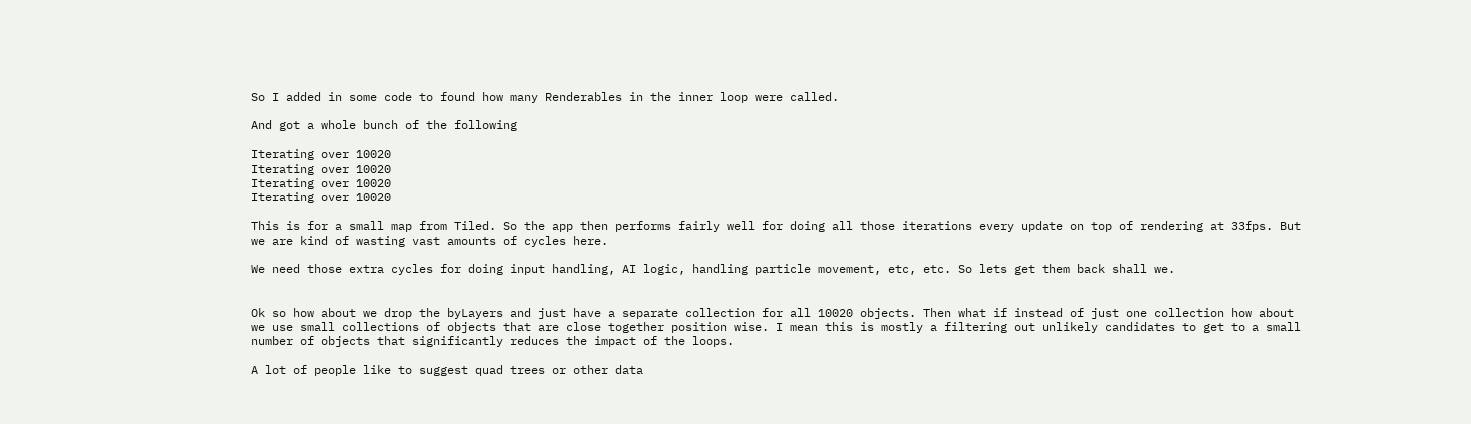So I added in some code to found how many Renderables in the inner loop were called.

And got a whole bunch of the following

Iterating over 10020
Iterating over 10020
Iterating over 10020
Iterating over 10020

This is for a small map from Tiled. So the app then performs fairly well for doing all those iterations every update on top of rendering at 33fps. But we are kind of wasting vast amounts of cycles here.

We need those extra cycles for doing input handling, AI logic, handling particle movement, etc, etc. So lets get them back shall we.


Ok so how about we drop the byLayers and just have a separate collection for all 10020 objects. Then what if instead of just one collection how about we use small collections of objects that are close together position wise. I mean this is mostly a filtering out unlikely candidates to get to a small number of objects that significantly reduces the impact of the loops.

A lot of people like to suggest quad trees or other data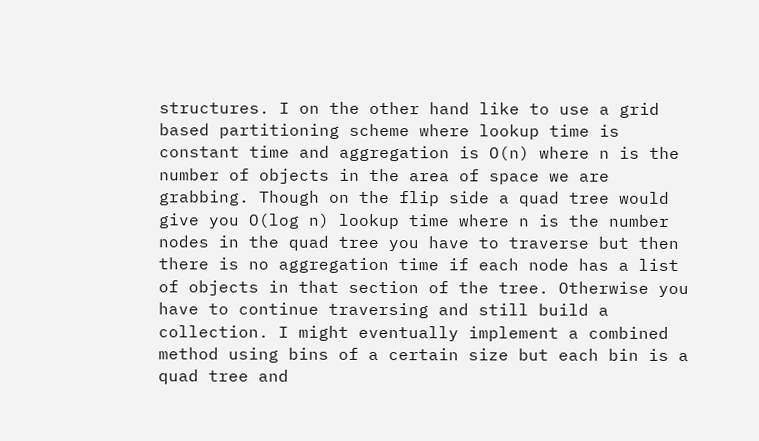structures. I on the other hand like to use a grid based partitioning scheme where lookup time is constant time and aggregation is O(n) where n is the number of objects in the area of space we are grabbing. Though on the flip side a quad tree would give you O(log n) lookup time where n is the number nodes in the quad tree you have to traverse but then there is no aggregation time if each node has a list of objects in that section of the tree. Otherwise you have to continue traversing and still build a collection. I might eventually implement a combined method using bins of a certain size but each bin is a quad tree and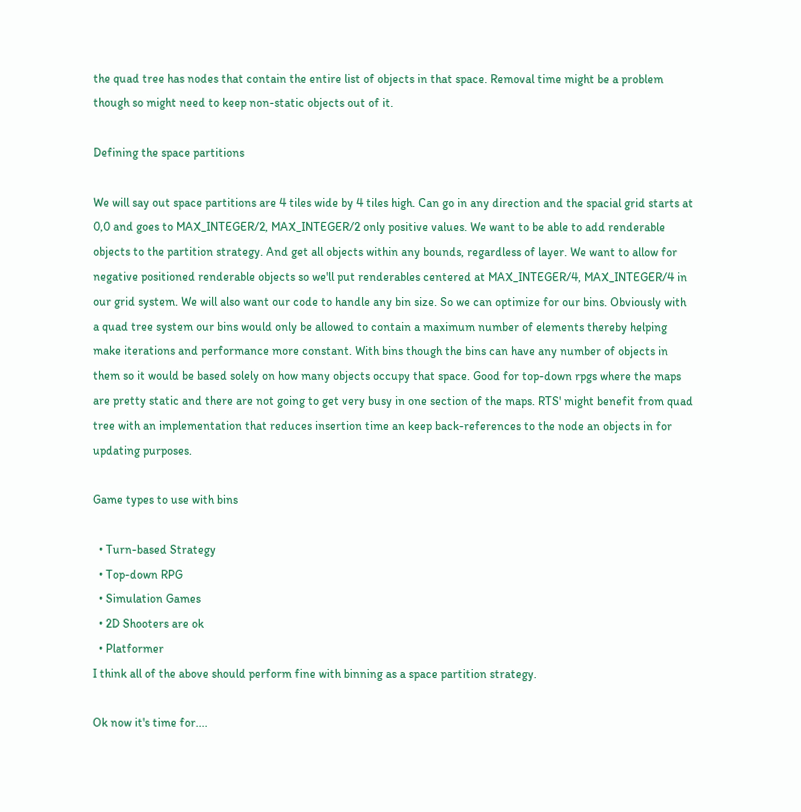the quad tree has nodes that contain the entire list of objects in that space. Removal time might be a problem though so might need to keep non-static objects out of it.

Defining the space partitions

We will say out space partitions are 4 tiles wide by 4 tiles high. Can go in any direction and the spacial grid starts at 0,0 and goes to MAX_INTEGER/2, MAX_INTEGER/2 only positive values. We want to be able to add renderable objects to the partition strategy. And get all objects within any bounds, regardless of layer. We want to allow for negative positioned renderable objects so we'll put renderables centered at MAX_INTEGER/4, MAX_INTEGER/4 in our grid system. We will also want our code to handle any bin size. So we can optimize for our bins. Obviously with a quad tree system our bins would only be allowed to contain a maximum number of elements thereby helping make iterations and performance more constant. With bins though the bins can have any number of objects in them so it would be based solely on how many objects occupy that space. Good for top-down rpgs where the maps are pretty static and there are not going to get very busy in one section of the maps. RTS' might benefit from quad tree with an implementation that reduces insertion time an keep back-references to the node an objects in for updating purposes.

Game types to use with bins

  • Turn-based Strategy
  • Top-down RPG
  • Simulation Games
  • 2D Shooters are ok
  • Platformer
I think all of the above should perform fine with binning as a space partition strategy.

Ok now it's time for....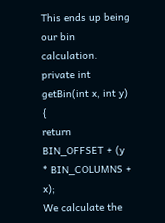This ends up being our bin calculation.
private int getBin(int x, int y) {
return BIN_OFFSET + (y * BIN_COLUMNS + x);
We calculate the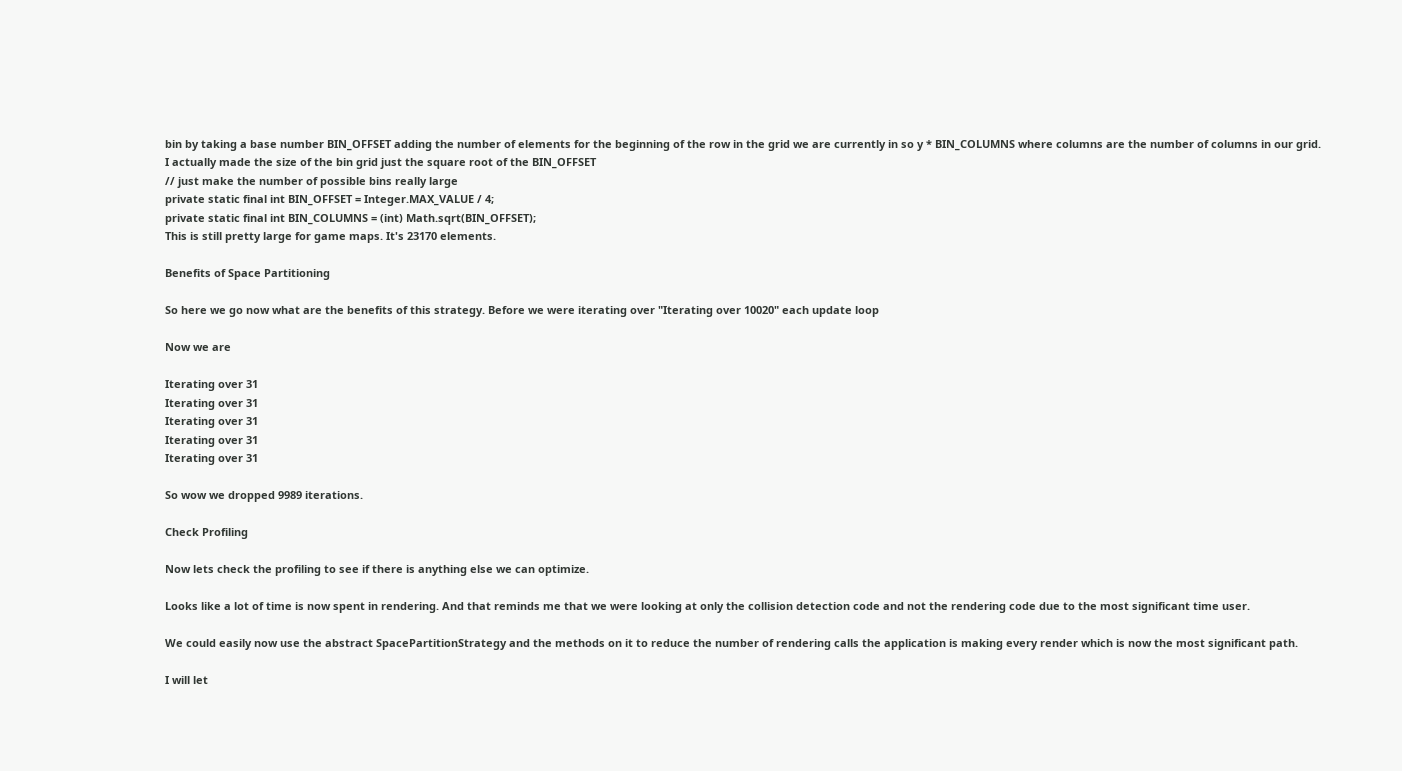bin by taking a base number BIN_OFFSET adding the number of elements for the beginning of the row in the grid we are currently in so y * BIN_COLUMNS where columns are the number of columns in our grid. I actually made the size of the bin grid just the square root of the BIN_OFFSET
// just make the number of possible bins really large
private static final int BIN_OFFSET = Integer.MAX_VALUE / 4;
private static final int BIN_COLUMNS = (int) Math.sqrt(BIN_OFFSET);
This is still pretty large for game maps. It's 23170 elements.

Benefits of Space Partitioning

So here we go now what are the benefits of this strategy. Before we were iterating over "Iterating over 10020" each update loop

Now we are

Iterating over 31
Iterating over 31
Iterating over 31
Iterating over 31
Iterating over 31

So wow we dropped 9989 iterations.

Check Profiling

Now lets check the profiling to see if there is anything else we can optimize.

Looks like a lot of time is now spent in rendering. And that reminds me that we were looking at only the collision detection code and not the rendering code due to the most significant time user.

We could easily now use the abstract SpacePartitionStrategy and the methods on it to reduce the number of rendering calls the application is making every render which is now the most significant path.

I will let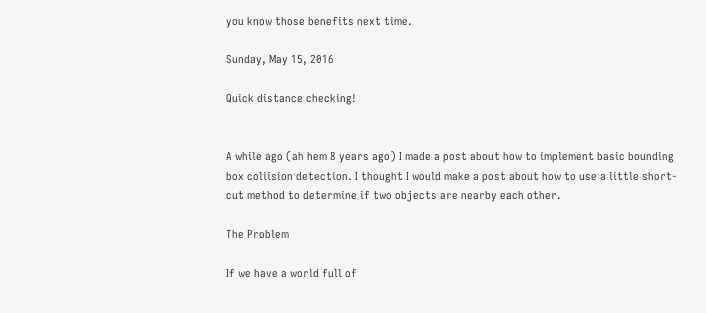you know those benefits next time.

Sunday, May 15, 2016

Quick distance checking!


A while ago (ah hem 8 years ago) I made a post about how to implement basic bounding box coliision detection. I thought I would make a post about how to use a little short-cut method to determine if two objects are nearby each other.

The Problem

If we have a world full of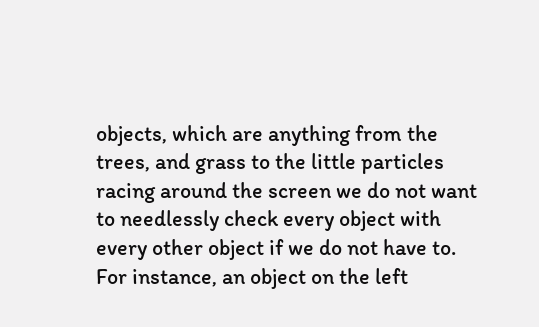objects, which are anything from the trees, and grass to the little particles racing around the screen we do not want to needlessly check every object with every other object if we do not have to. For instance, an object on the left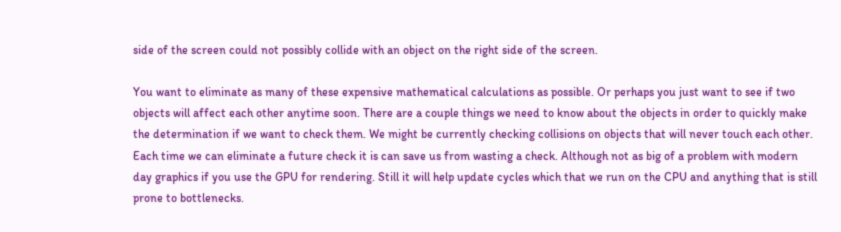side of the screen could not possibly collide with an object on the right side of the screen.

You want to eliminate as many of these expensive mathematical calculations as possible. Or perhaps you just want to see if two objects will affect each other anytime soon. There are a couple things we need to know about the objects in order to quickly make the determination if we want to check them. We might be currently checking collisions on objects that will never touch each other. Each time we can eliminate a future check it is can save us from wasting a check. Although not as big of a problem with modern day graphics if you use the GPU for rendering. Still it will help update cycles which that we run on the CPU and anything that is still prone to bottlenecks.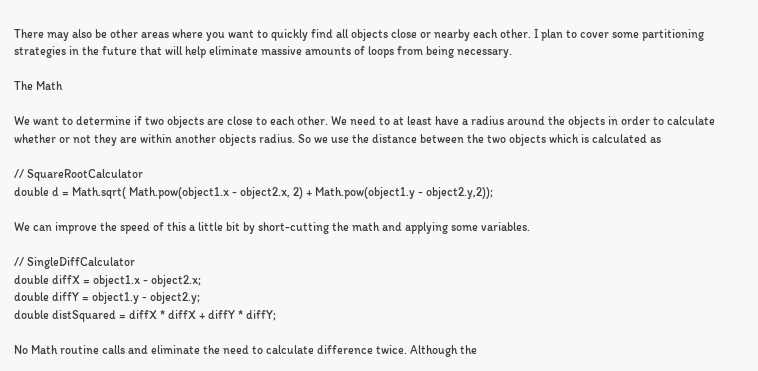There may also be other areas where you want to quickly find all objects close or nearby each other. I plan to cover some partitioning strategies in the future that will help eliminate massive amounts of loops from being necessary.

The Math

We want to determine if two objects are close to each other. We need to at least have a radius around the objects in order to calculate whether or not they are within another objects radius. So we use the distance between the two objects which is calculated as

// SquareRootCalculator
double d = Math.sqrt( Math.pow(object1.x - object2.x, 2) + Math.pow(object1.y - object2.y,2));

We can improve the speed of this a little bit by short-cutting the math and applying some variables.

// SingleDiffCalculator
double diffX = object1.x - object2.x;
double diffY = object1.y - object2.y;
double distSquared = diffX * diffX + diffY * diffY;

No Math routine calls and eliminate the need to calculate difference twice. Although the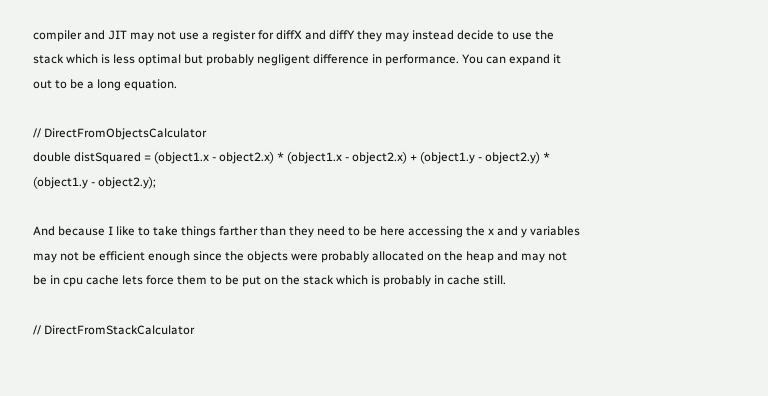compiler and JIT may not use a register for diffX and diffY they may instead decide to use the stack which is less optimal but probably negligent difference in performance. You can expand it out to be a long equation.

// DirectFromObjectsCalculator
double distSquared = (object1.x - object2.x) * (object1.x - object2.x) + (object1.y - object2.y) * (object1.y - object2.y);

And because I like to take things farther than they need to be here accessing the x and y variables may not be efficient enough since the objects were probably allocated on the heap and may not be in cpu cache lets force them to be put on the stack which is probably in cache still.

// DirectFromStackCalculator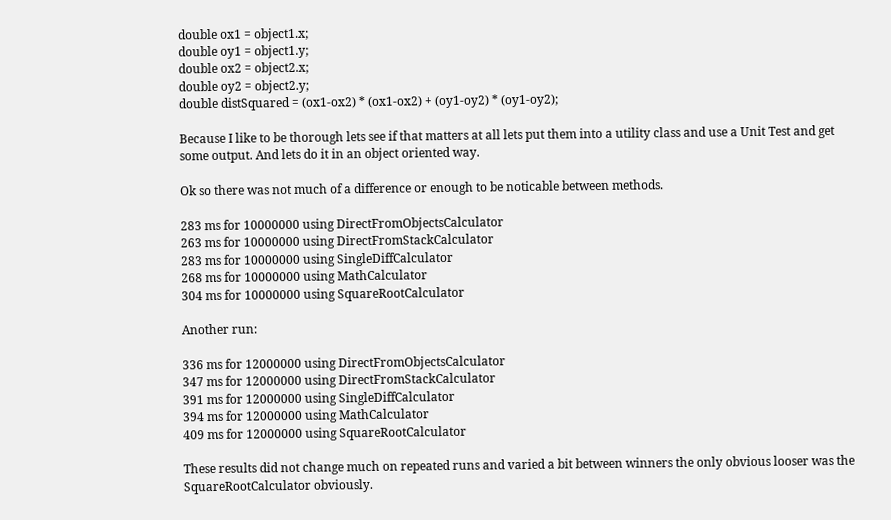double ox1 = object1.x;
double oy1 = object1.y;
double ox2 = object2.x;
double oy2 = object2.y;
double distSquared = (ox1-ox2) * (ox1-ox2) + (oy1-oy2) * (oy1-oy2);

Because I like to be thorough lets see if that matters at all lets put them into a utility class and use a Unit Test and get some output. And lets do it in an object oriented way.

Ok so there was not much of a difference or enough to be noticable between methods.

283 ms for 10000000 using DirectFromObjectsCalculator
263 ms for 10000000 using DirectFromStackCalculator
283 ms for 10000000 using SingleDiffCalculator
268 ms for 10000000 using MathCalculator
304 ms for 10000000 using SquareRootCalculator

Another run:

336 ms for 12000000 using DirectFromObjectsCalculator
347 ms for 12000000 using DirectFromStackCalculator
391 ms for 12000000 using SingleDiffCalculator
394 ms for 12000000 using MathCalculator
409 ms for 12000000 using SquareRootCalculator

These results did not change much on repeated runs and varied a bit between winners the only obvious looser was the SquareRootCalculator obviously.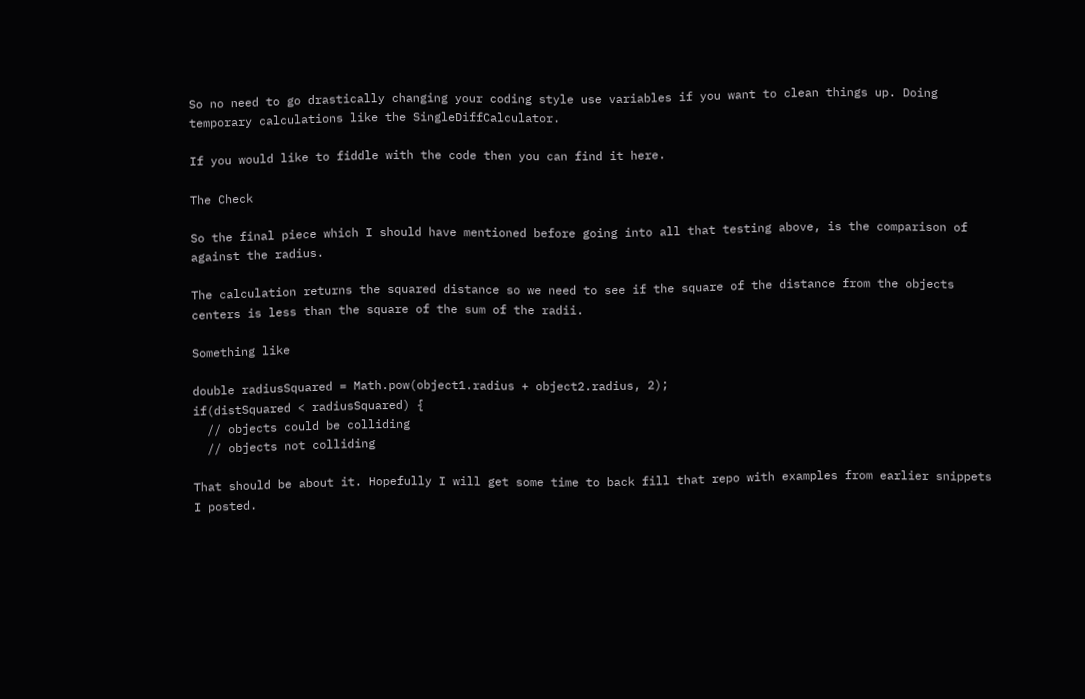So no need to go drastically changing your coding style use variables if you want to clean things up. Doing temporary calculations like the SingleDiffCalculator.

If you would like to fiddle with the code then you can find it here.

The Check

So the final piece which I should have mentioned before going into all that testing above, is the comparison of against the radius.

The calculation returns the squared distance so we need to see if the square of the distance from the objects centers is less than the square of the sum of the radii.

Something like

double radiusSquared = Math.pow(object1.radius + object2.radius, 2);
if(distSquared < radiusSquared) {
  // objects could be colliding
  // objects not colliding

That should be about it. Hopefully I will get some time to back fill that repo with examples from earlier snippets I posted.